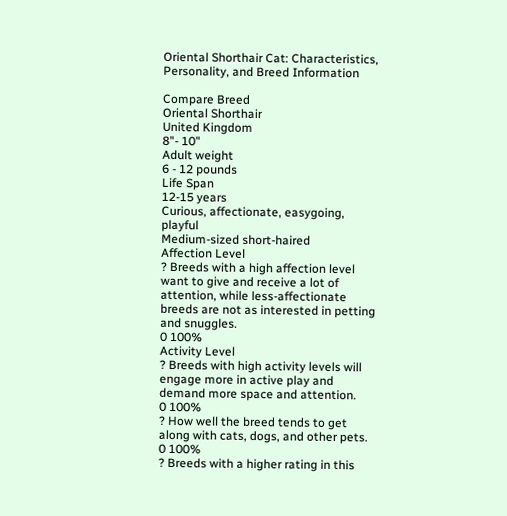Oriental Shorthair Cat: Characteristics, Personality, and Breed Information

Compare Breed
Oriental Shorthair
United Kingdom
8"- 10"
Adult weight
6 - 12 pounds
Life Span
12-15 years
Curious, affectionate, easygoing, playful
Medium-sized short-haired
Affection Level
? Breeds with a high affection level want to give and receive a lot of attention, while less-affectionate breeds are not as interested in petting and snuggles.
0 100%
Activity Level
? Breeds with high activity levels will engage more in active play and demand more space and attention.
0 100%
? How well the breed tends to get along with cats, dogs, and other pets.
0 100%
? Breeds with a higher rating in this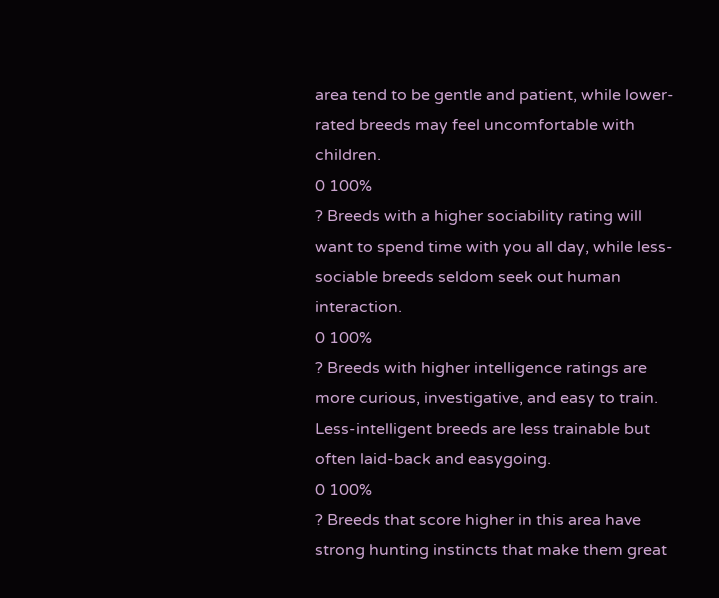area tend to be gentle and patient, while lower-rated breeds may feel uncomfortable with children.
0 100%
? Breeds with a higher sociability rating will want to spend time with you all day, while less-sociable breeds seldom seek out human interaction.
0 100%
? Breeds with higher intelligence ratings are more curious, investigative, and easy to train. Less-intelligent breeds are less trainable but often laid-back and easygoing.
0 100%
? Breeds that score higher in this area have strong hunting instincts that make them great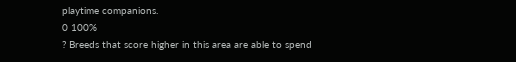playtime companions.
0 100%
? Breeds that score higher in this area are able to spend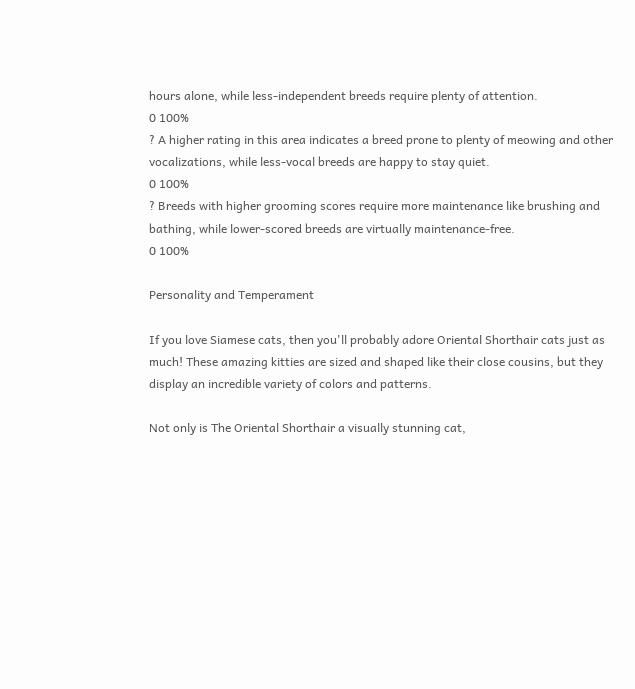hours alone, while less-independent breeds require plenty of attention.
0 100%
? A higher rating in this area indicates a breed prone to plenty of meowing and other vocalizations, while less-vocal breeds are happy to stay quiet.
0 100%
? Breeds with higher grooming scores require more maintenance like brushing and bathing, while lower-scored breeds are virtually maintenance-free.
0 100%

Personality and Temperament

If you love Siamese cats, then you'll probably adore Oriental Shorthair cats just as much! These amazing kitties are sized and shaped like their close cousins, but they display an incredible variety of colors and patterns.

Not only is The Oriental Shorthair a visually stunning cat,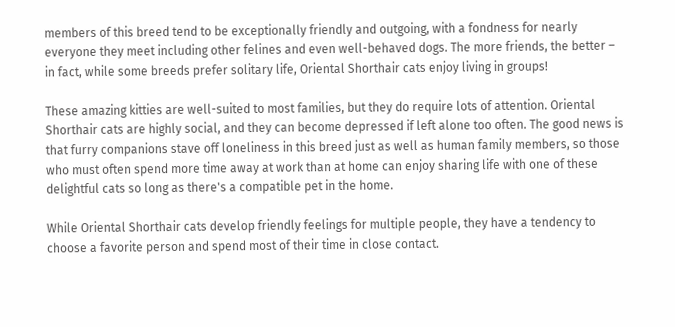members of this breed tend to be exceptionally friendly and outgoing, with a fondness for nearly everyone they meet including other felines and even well-behaved dogs. The more friends, the better – in fact, while some breeds prefer solitary life, Oriental Shorthair cats enjoy living in groups!

These amazing kitties are well-suited to most families, but they do require lots of attention. Oriental Shorthair cats are highly social, and they can become depressed if left alone too often. The good news is that furry companions stave off loneliness in this breed just as well as human family members, so those who must often spend more time away at work than at home can enjoy sharing life with one of these delightful cats so long as there's a compatible pet in the home.

While Oriental Shorthair cats develop friendly feelings for multiple people, they have a tendency to choose a favorite person and spend most of their time in close contact.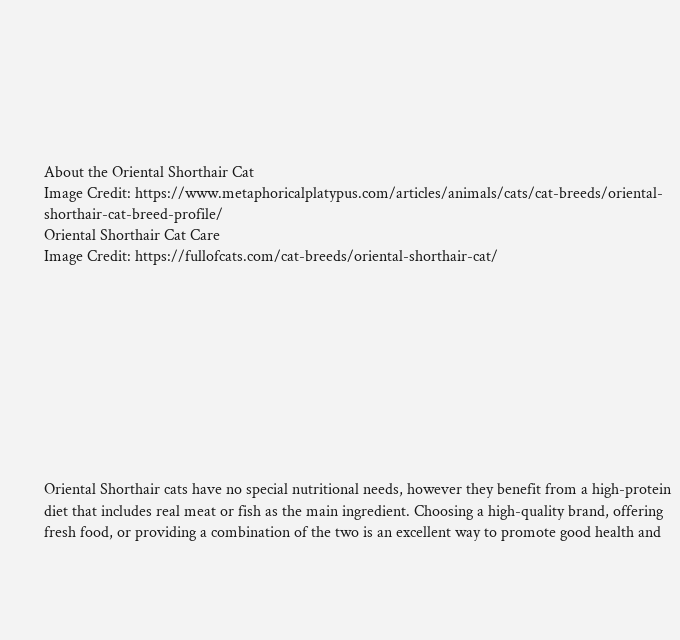About the Oriental Shorthair Cat
Image Credit: https://www.metaphoricalplatypus.com/articles/animals/cats/cat-breeds/oriental-shorthair-cat-breed-profile/
Oriental Shorthair Cat Care
Image Credit: https://fullofcats.com/cat-breeds/oriental-shorthair-cat/










Oriental Shorthair cats have no special nutritional needs, however they benefit from a high-protein diet that includes real meat or fish as the main ingredient. Choosing a high-quality brand, offering fresh food, or providing a combination of the two is an excellent way to promote good health and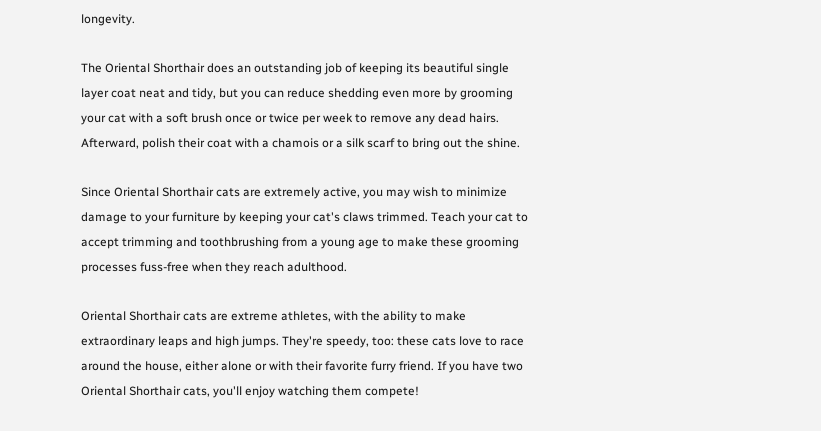longevity.

The Oriental Shorthair does an outstanding job of keeping its beautiful single layer coat neat and tidy, but you can reduce shedding even more by grooming your cat with a soft brush once or twice per week to remove any dead hairs. Afterward, polish their coat with a chamois or a silk scarf to bring out the shine.

Since Oriental Shorthair cats are extremely active, you may wish to minimize damage to your furniture by keeping your cat's claws trimmed. Teach your cat to accept trimming and toothbrushing from a young age to make these grooming processes fuss-free when they reach adulthood.

Oriental Shorthair cats are extreme athletes, with the ability to make extraordinary leaps and high jumps. They're speedy, too: these cats love to race around the house, either alone or with their favorite furry friend. If you have two Oriental Shorthair cats, you'll enjoy watching them compete!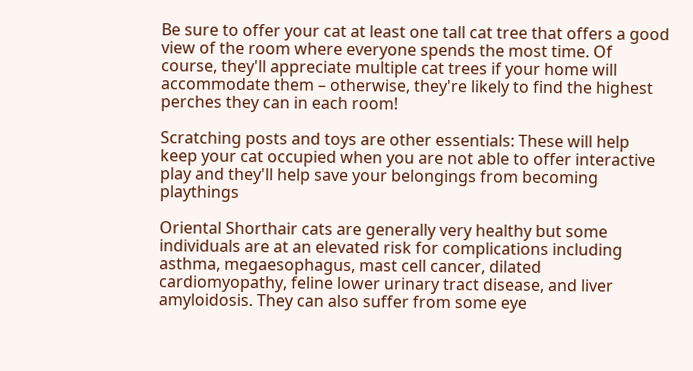Be sure to offer your cat at least one tall cat tree that offers a good view of the room where everyone spends the most time. Of course, they'll appreciate multiple cat trees if your home will accommodate them – otherwise, they're likely to find the highest perches they can in each room!

Scratching posts and toys are other essentials: These will help keep your cat occupied when you are not able to offer interactive play and they'll help save your belongings from becoming playthings

Oriental Shorthair cats are generally very healthy but some individuals are at an elevated risk for complications including asthma, megaesophagus, mast cell cancer, dilated cardiomyopathy, feline lower urinary tract disease, and liver amyloidosis. They can also suffer from some eye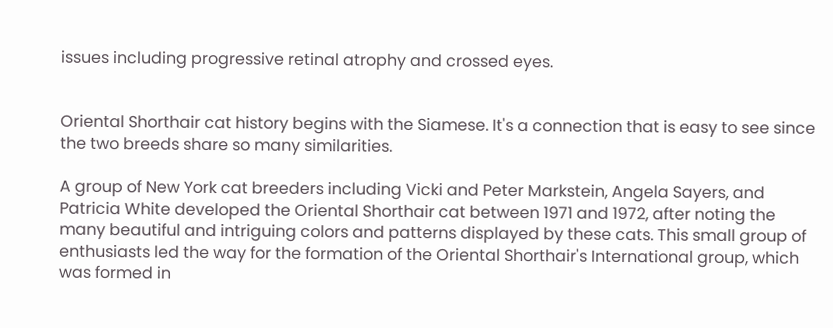issues including progressive retinal atrophy and crossed eyes.


Oriental Shorthair cat history begins with the Siamese. It's a connection that is easy to see since the two breeds share so many similarities.

A group of New York cat breeders including Vicki and Peter Markstein, Angela Sayers, and Patricia White developed the Oriental Shorthair cat between 1971 and 1972, after noting the many beautiful and intriguing colors and patterns displayed by these cats. This small group of enthusiasts led the way for the formation of the Oriental Shorthair's International group, which was formed in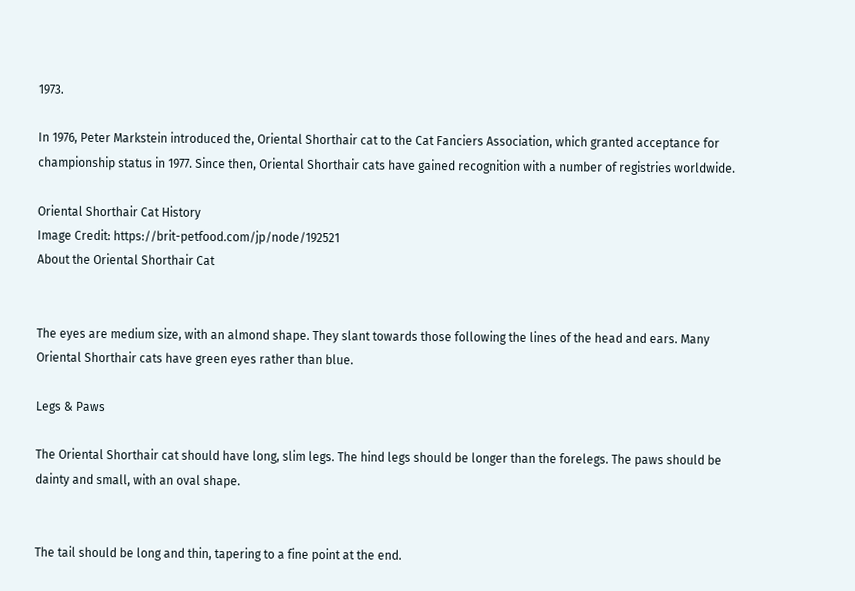1973.

In 1976, Peter Markstein introduced the, Oriental Shorthair cat to the Cat Fanciers Association, which granted acceptance for championship status in 1977. Since then, Oriental Shorthair cats have gained recognition with a number of registries worldwide.

Oriental Shorthair Cat History
Image Credit: https://brit-petfood.com/jp/node/192521
About the Oriental Shorthair Cat


The eyes are medium size, with an almond shape. They slant towards those following the lines of the head and ears. Many Oriental Shorthair cats have green eyes rather than blue.

Legs & Paws

The Oriental Shorthair cat should have long, slim legs. The hind legs should be longer than the forelegs. The paws should be dainty and small, with an oval shape.


The tail should be long and thin, tapering to a fine point at the end.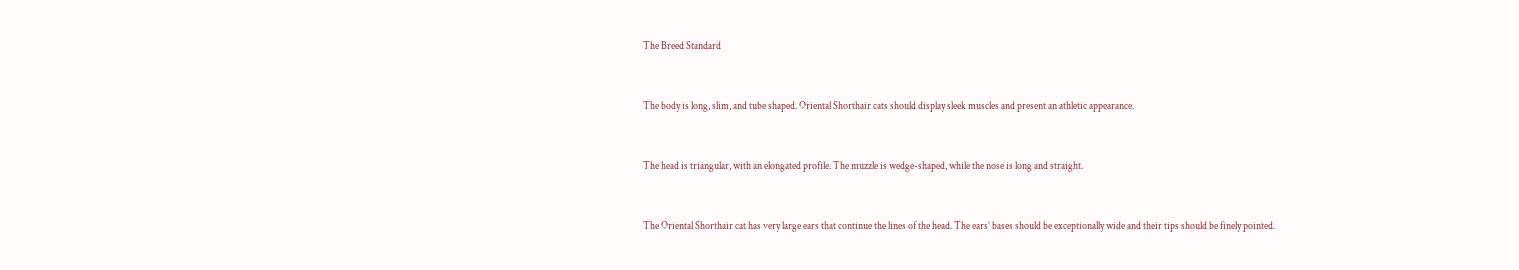The Breed Standard


The body is long, slim, and tube shaped. Oriental Shorthair cats should display sleek muscles and present an athletic appearance.


The head is triangular, with an elongated profile. The muzzle is wedge-shaped, while the nose is long and straight.


The Oriental Shorthair cat has very large ears that continue the lines of the head. The ears’ bases should be exceptionally wide and their tips should be finely pointed.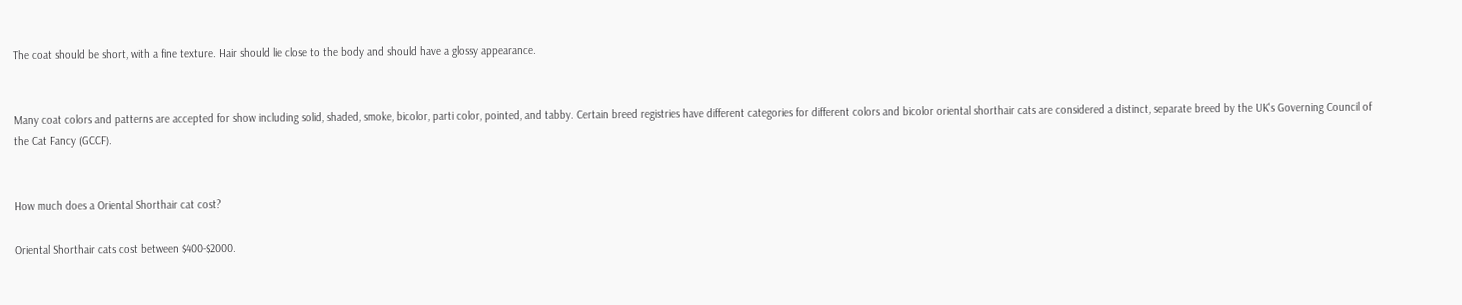The coat should be short, with a fine texture. Hair should lie close to the body and should have a glossy appearance.


Many coat colors and patterns are accepted for show including solid, shaded, smoke, bicolor, parti color, pointed, and tabby. Certain breed registries have different categories for different colors and bicolor oriental shorthair cats are considered a distinct, separate breed by the UK's Governing Council of the Cat Fancy (GCCF).


How much does a Oriental Shorthair cat cost?

Oriental Shorthair cats cost between $400-$2000.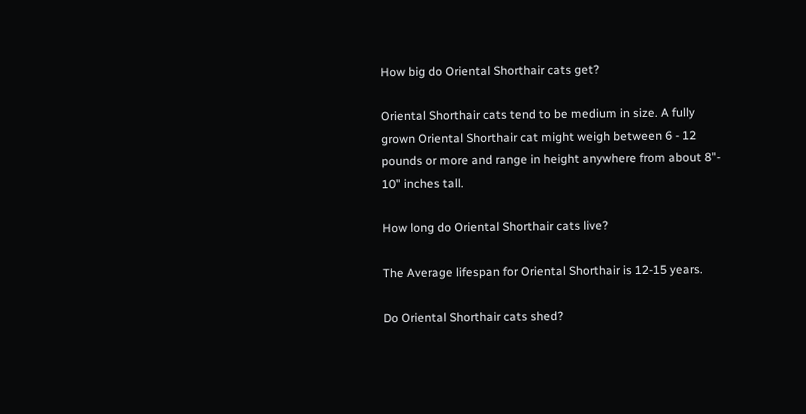How big do Oriental Shorthair cats get?

Oriental Shorthair cats tend to be medium in size. A fully grown Oriental Shorthair cat might weigh between 6 - 12 pounds or more and range in height anywhere from about 8"- 10" inches tall.

How long do Oriental Shorthair cats live?

The Average lifespan for Oriental Shorthair is 12-15 years.

Do Oriental Shorthair cats shed?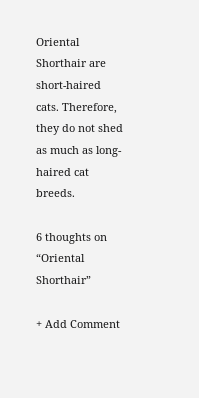Oriental Shorthair are short-haired cats. Therefore, they do not shed as much as long-haired cat breeds.

6 thoughts on “Oriental Shorthair”

+ Add Comment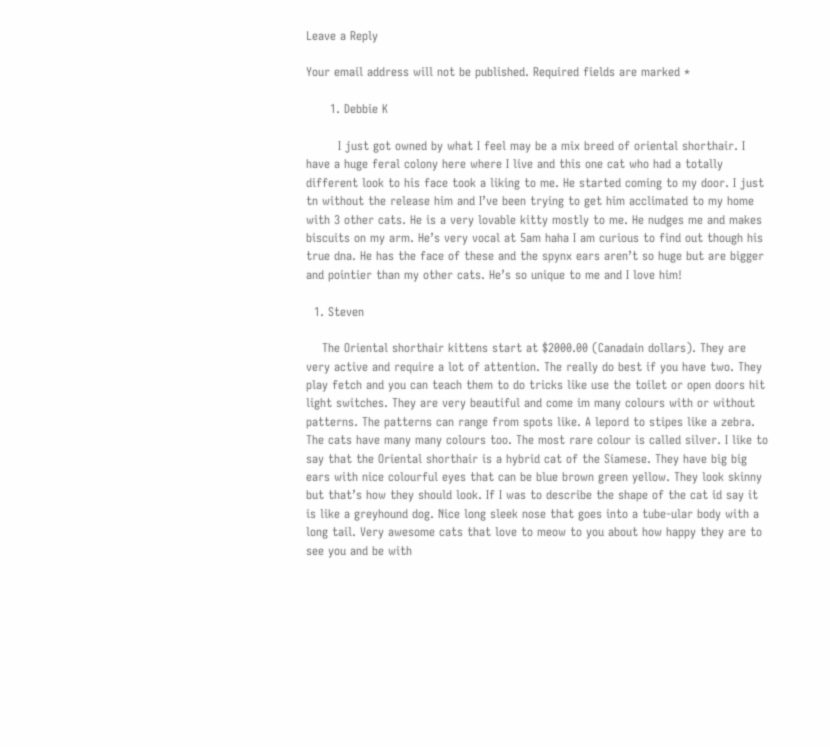Leave a Reply

Your email address will not be published. Required fields are marked *

      1. Debbie K

        I just got owned by what I feel may be a mix breed of oriental shorthair. I have a huge feral colony here where I live and this one cat who had a totally different look to his face took a liking to me. He started coming to my door. I just tn without the release him and I’ve been trying to get him acclimated to my home with 3 other cats. He is a very lovable kitty mostly to me. He nudges me and makes biscuits on my arm. He’s very vocal at 5am haha I am curious to find out though his true dna. He has the face of these and the spynx ears aren’t so huge but are bigger and pointier than my other cats. He’s so unique to me and I love him!

  1. Steven

    The Oriental shorthair kittens start at $2000.00 (Canadain dollars). They are very active and require a lot of attention. The really do best if you have two. They play fetch and you can teach them to do tricks like use the toilet or open doors hit light switches. They are very beautiful and come im many colours with or without patterns. The patterns can range from spots like. A lepord to stipes like a zebra. The cats have many many colours too. The most rare colour is called silver. I like to say that the Oriental shorthair is a hybrid cat of the Siamese. They have big big ears with nice colourful eyes that can be blue brown green yellow. They look skinny but that’s how they should look. If I was to describe the shape of the cat id say it is like a greyhound dog. Nice long sleek nose that goes into a tube-ular body with a long tail. Very awesome cats that love to meow to you about how happy they are to see you and be with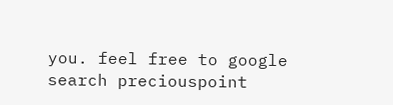you. feel free to google search preciouspoint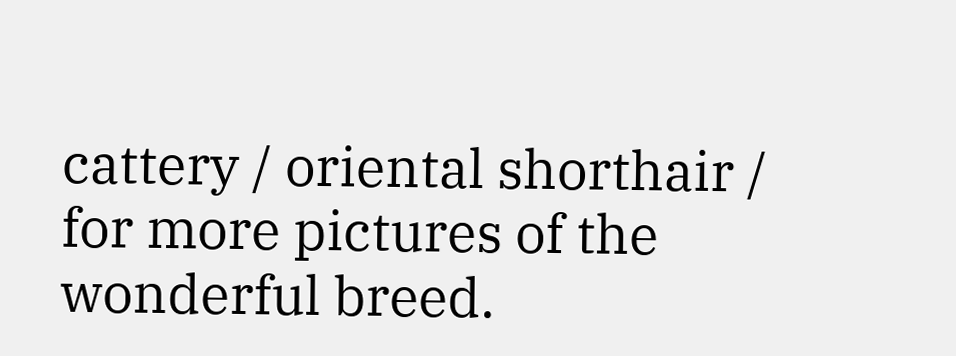cattery / oriental shorthair / for more pictures of the wonderful breed.